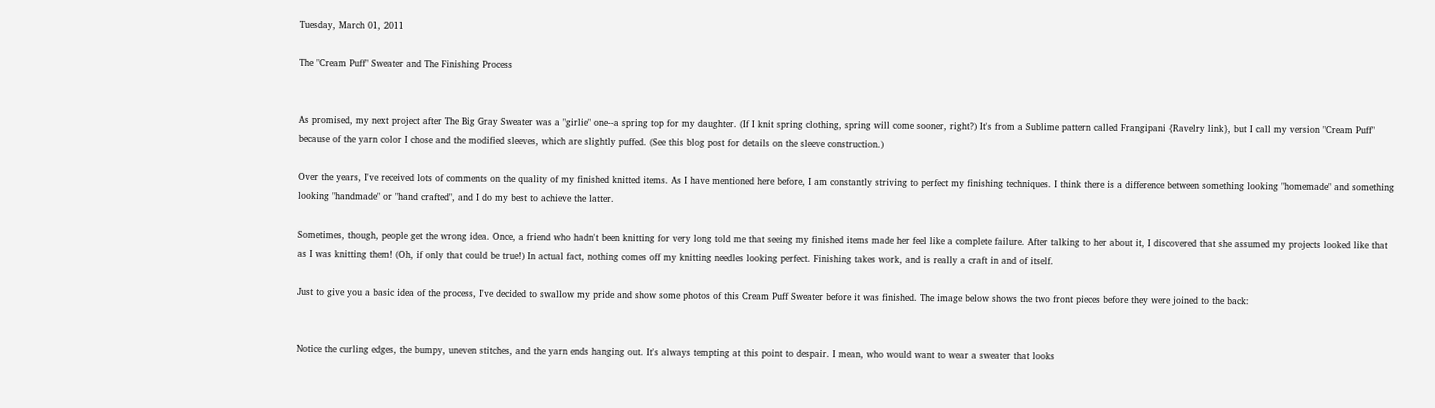Tuesday, March 01, 2011

The "Cream Puff" Sweater and The Finishing Process


As promised, my next project after The Big Gray Sweater was a "girlie" one--a spring top for my daughter. (If I knit spring clothing, spring will come sooner, right?) It's from a Sublime pattern called Frangipani {Ravelry link}, but I call my version "Cream Puff" because of the yarn color I chose and the modified sleeves, which are slightly puffed. (See this blog post for details on the sleeve construction.)

Over the years, I've received lots of comments on the quality of my finished knitted items. As I have mentioned here before, I am constantly striving to perfect my finishing techniques. I think there is a difference between something looking "homemade" and something looking "handmade" or "hand crafted", and I do my best to achieve the latter.

Sometimes, though, people get the wrong idea. Once, a friend who hadn't been knitting for very long told me that seeing my finished items made her feel like a complete failure. After talking to her about it, I discovered that she assumed my projects looked like that as I was knitting them! (Oh, if only that could be true!) In actual fact, nothing comes off my knitting needles looking perfect. Finishing takes work, and is really a craft in and of itself.

Just to give you a basic idea of the process, I've decided to swallow my pride and show some photos of this Cream Puff Sweater before it was finished. The image below shows the two front pieces before they were joined to the back:


Notice the curling edges, the bumpy, uneven stitches, and the yarn ends hanging out. It's always tempting at this point to despair. I mean, who would want to wear a sweater that looks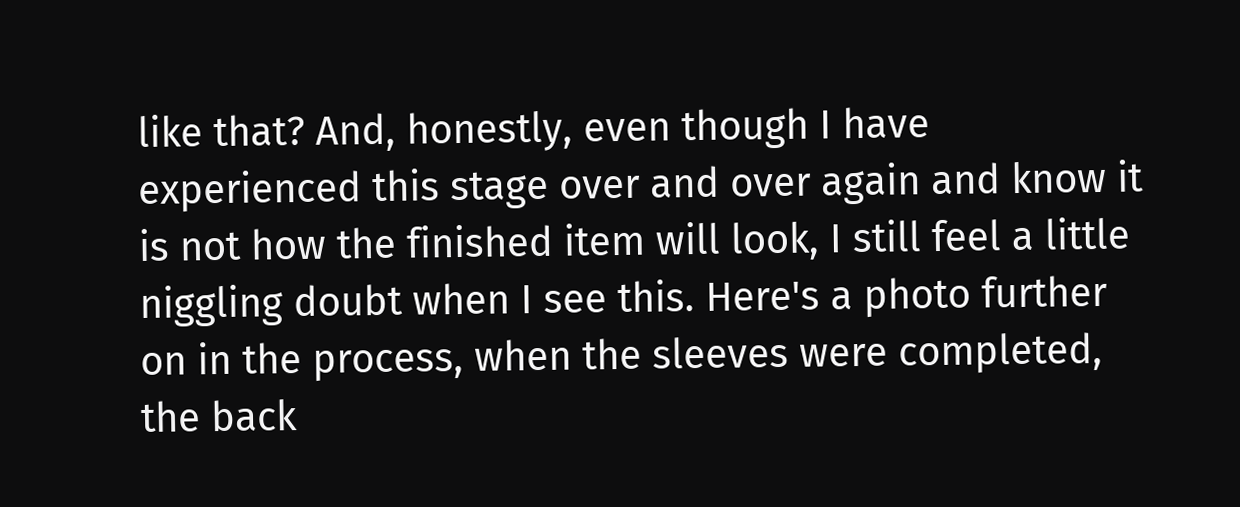like that? And, honestly, even though I have experienced this stage over and over again and know it is not how the finished item will look, I still feel a little niggling doubt when I see this. Here's a photo further on in the process, when the sleeves were completed, the back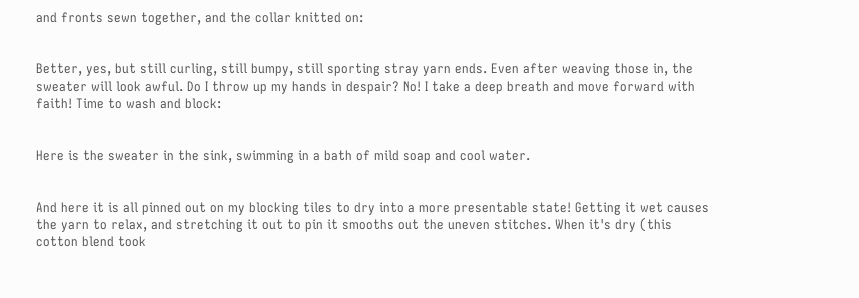and fronts sewn together, and the collar knitted on:


Better, yes, but still curling, still bumpy, still sporting stray yarn ends. Even after weaving those in, the sweater will look awful. Do I throw up my hands in despair? No! I take a deep breath and move forward with faith! Time to wash and block:


Here is the sweater in the sink, swimming in a bath of mild soap and cool water.


And here it is all pinned out on my blocking tiles to dry into a more presentable state! Getting it wet causes the yarn to relax, and stretching it out to pin it smooths out the uneven stitches. When it's dry (this cotton blend took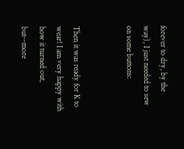forever to dry, by the way), I just needed to sew on some buttons:


Then it was ready for K to wear! I am very happy with how it turned out, but--more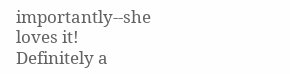importantly--she loves it! Definitely a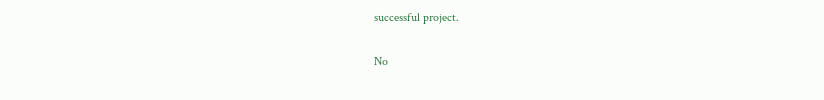successful project.

No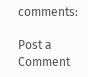comments:

Post a Comment